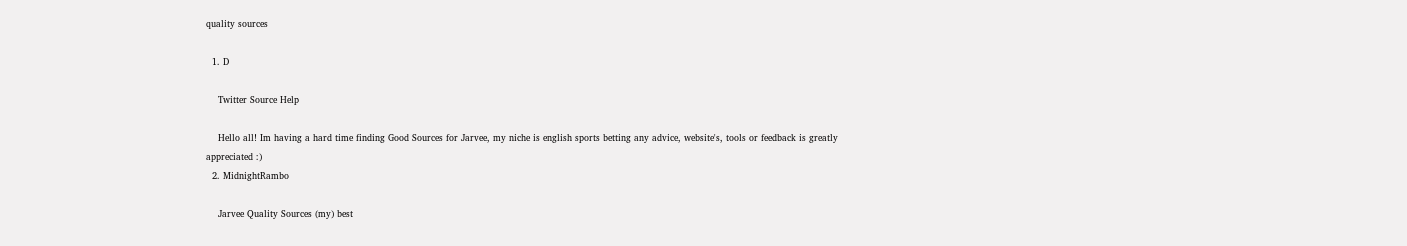quality sources

  1. D

    Twitter Source Help

    Hello all! Im having a hard time finding Good Sources for Jarvee, my niche is english sports betting any advice, website's, tools or feedback is greatly appreciated :)
  2. MidnightRambo

    Jarvee Quality Sources (my) best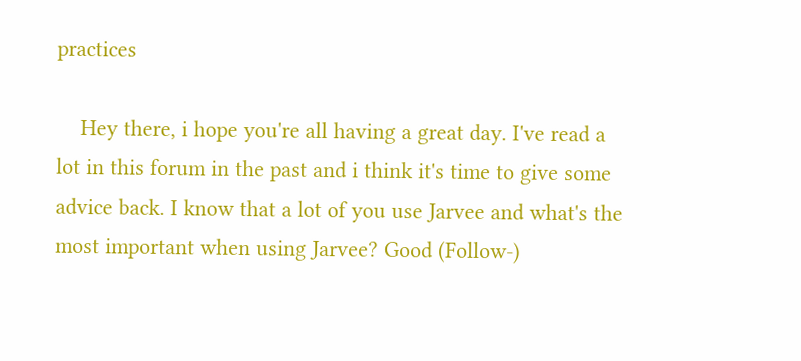practices

    Hey there, i hope you're all having a great day. I've read a lot in this forum in the past and i think it's time to give some advice back. I know that a lot of you use Jarvee and what's the most important when using Jarvee? Good (Follow-)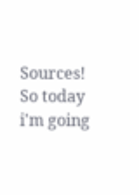Sources! So today i'm going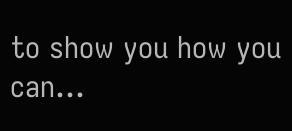to show you how you can...